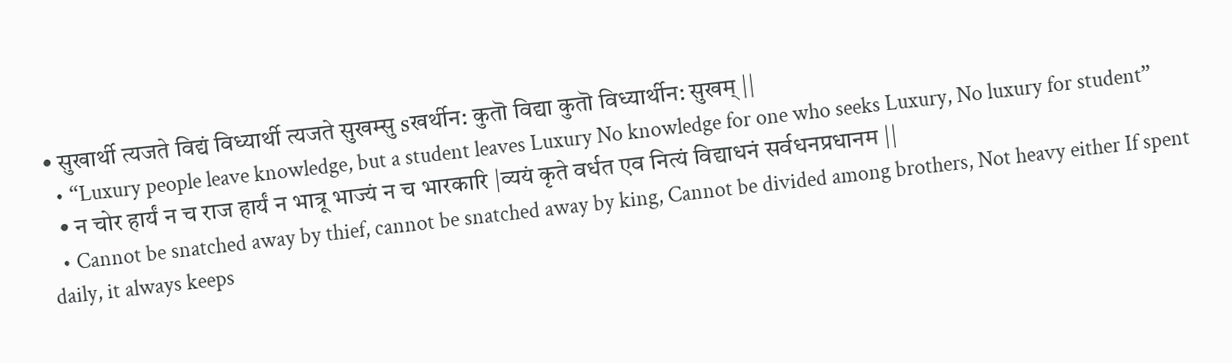• सुखार्थी त्यजते विद्यं विध्यार्थी त्यजते सुखम्सु sखर्थीन: कुतॊ विद्या कुतॊ विध्यार्थीन: सुखम् ||
  • “Luxury people leave knowledge, but a student leaves Luxury No knowledge for one who seeks Luxury, No luxury for student”
  • न चोर हार्यं न च राज हार्यं न भात्रू भाज्यं न च भारकारि |व्ययं कृते वर्धत एव नित्यं विद्याधनं सर्वधनप्रधानम ||
  • Cannot be snatched away by thief, cannot be snatched away by king, Cannot be divided among brothers, Not heavy either If spent daily, it always keeps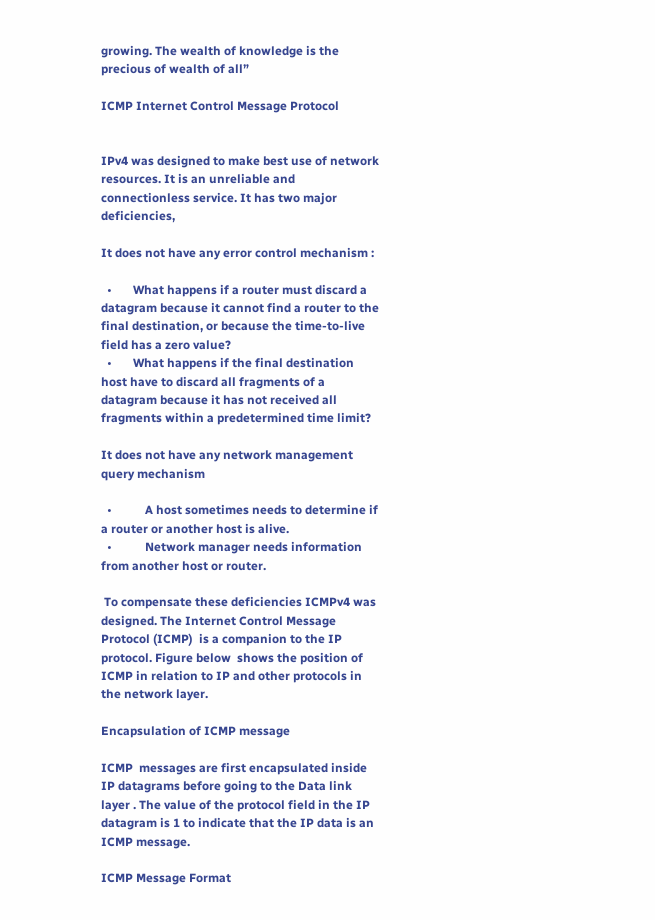growing. The wealth of knowledge is the precious of wealth of all”

ICMP Internet Control Message Protocol


IPv4 was designed to make best use of network resources. It is an unreliable and connectionless service. It has two major deficiencies,

It does not have any error control mechanism :

  •       What happens if a router must discard a datagram because it cannot find a router to the final destination, or because the time-to-live field has a zero value?
  •       What happens if the final destination host have to discard all fragments of a datagram because it has not received all fragments within a predetermined time limit?

It does not have any network management query mechanism

  •           A host sometimes needs to determine if a router or another host is alive.
  •           Network manager needs information from another host or router.

 To compensate these deficiencies ICMPv4 was designed. The Internet Control Message Protocol (ICMP)  is a companion to the IP protocol. Figure below  shows the position of ICMP in relation to IP and other protocols in the network layer.

Encapsulation of ICMP message

ICMP  messages are first encapsulated inside IP datagrams before going to the Data link layer . The value of the protocol field in the IP datagram is 1 to indicate that the IP data is an ICMP message.

ICMP Message Format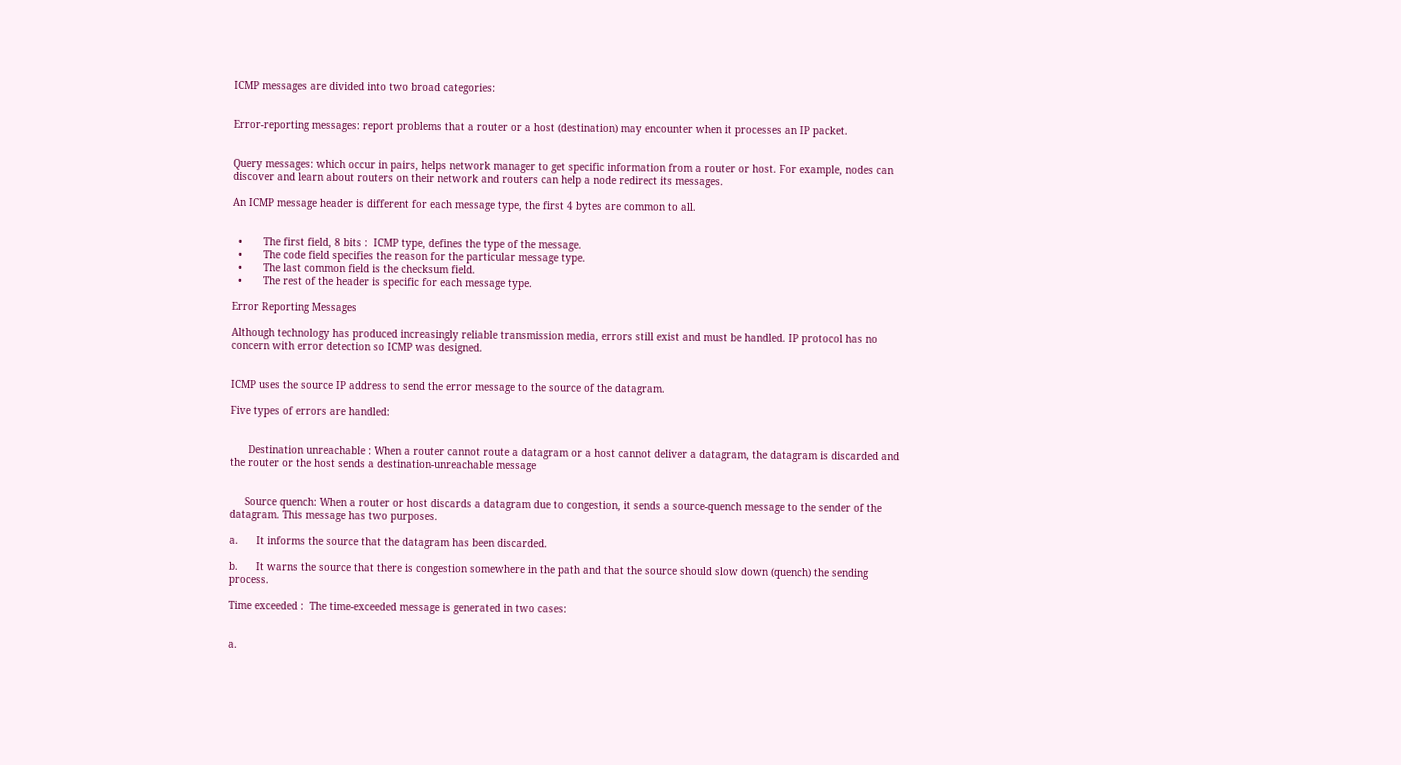ICMP messages are divided into two broad categories:


Error-reporting messages: report problems that a router or a host (destination) may encounter when it processes an IP packet.


Query messages: which occur in pairs, helps network manager to get specific information from a router or host. For example, nodes can discover and learn about routers on their network and routers can help a node redirect its messages.

An ICMP message header is different for each message type, the first 4 bytes are common to all.


  •       The first field, 8 bits :  ICMP type, defines the type of the message.
  •       The code field specifies the reason for the particular message type.
  •       The last common field is the checksum field.
  •       The rest of the header is specific for each message type.

Error Reporting Messages

Although technology has produced increasingly reliable transmission media, errors still exist and must be handled. IP protocol has no concern with error detection so ICMP was designed.


ICMP uses the source IP address to send the error message to the source of the datagram.

Five types of errors are handled:


      Destination unreachable : When a router cannot route a datagram or a host cannot deliver a datagram, the datagram is discarded and the router or the host sends a destination-unreachable message


     Source quench: When a router or host discards a datagram due to congestion, it sends a source-quench message to the sender of the datagram. This message has two purposes.

a.      It informs the source that the datagram has been discarded.

b.      It warns the source that there is congestion somewhere in the path and that the source should slow down (quench) the sending process.

Time exceeded :  The time-exceeded message is generated in two cases:


a.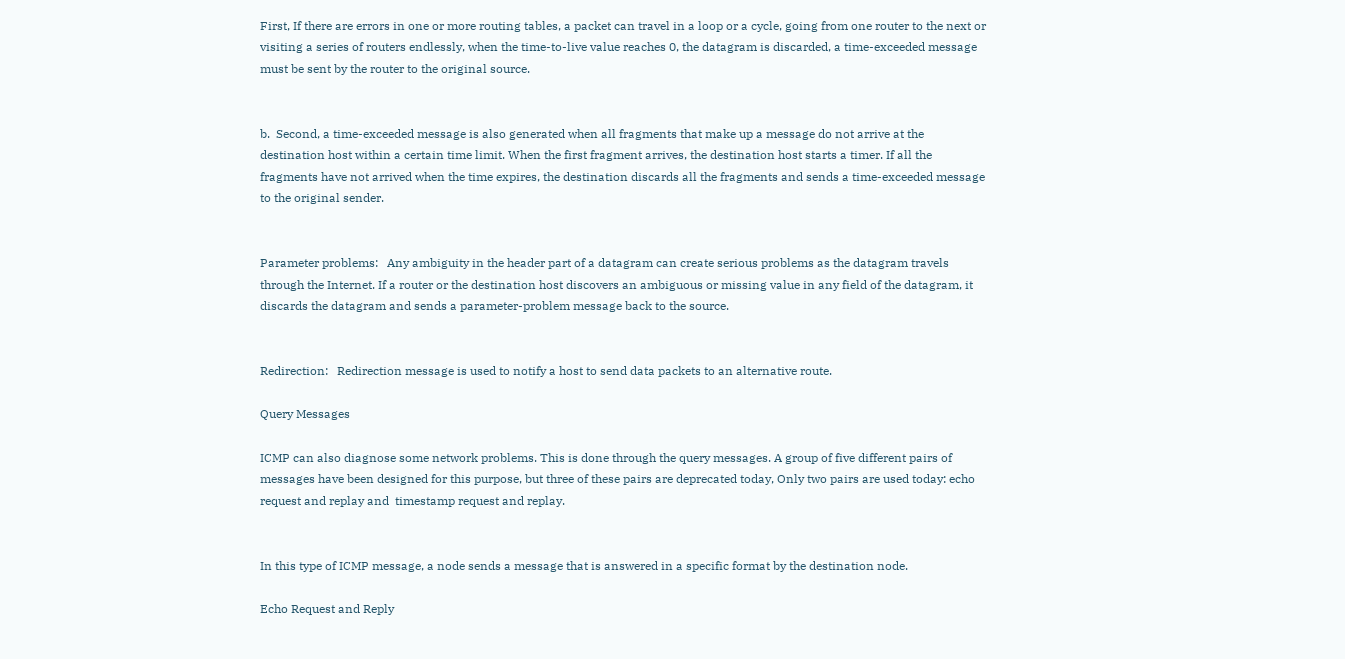First, If there are errors in one or more routing tables, a packet can travel in a loop or a cycle, going from one router to the next or visiting a series of routers endlessly, when the time-to-live value reaches 0, the datagram is discarded, a time-exceeded message must be sent by the router to the original source.


b.  Second, a time-exceeded message is also generated when all fragments that make up a message do not arrive at the destination host within a certain time limit. When the first fragment arrives, the destination host starts a timer. If all the fragments have not arrived when the time expires, the destination discards all the fragments and sends a time-exceeded message to the original sender.


Parameter problems:   Any ambiguity in the header part of a datagram can create serious problems as the datagram travels through the Internet. If a router or the destination host discovers an ambiguous or missing value in any field of the datagram, it discards the datagram and sends a parameter-problem message back to the source.


Redirection:   Redirection message is used to notify a host to send data packets to an alternative route.

Query Messages

ICMP can also diagnose some network problems. This is done through the query messages. A group of five different pairs of messages have been designed for this purpose, but three of these pairs are deprecated today, Only two pairs are used today: echo request and replay and  timestamp request and replay.


In this type of ICMP message, a node sends a message that is answered in a specific format by the destination node.

Echo Request and Reply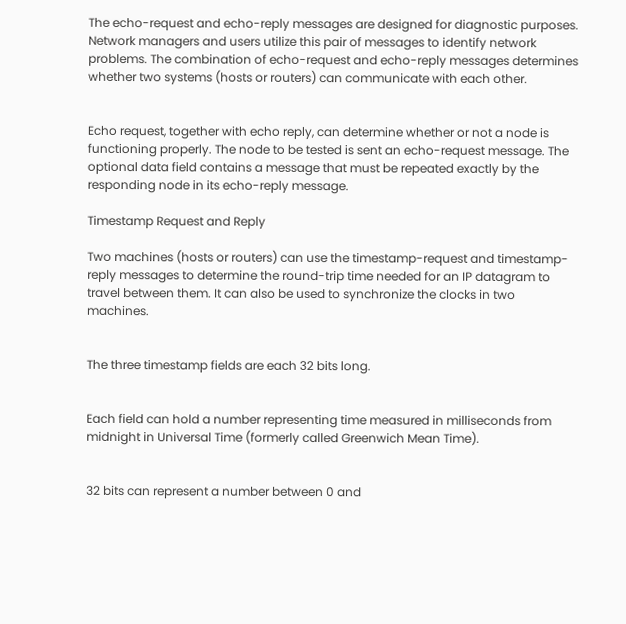The echo-request and echo-reply messages are designed for diagnostic purposes. Network managers and users utilize this pair of messages to identify network problems. The combination of echo-request and echo-reply messages determines whether two systems (hosts or routers) can communicate with each other.


Echo request, together with echo reply, can determine whether or not a node is functioning properly. The node to be tested is sent an echo-request message. The optional data field contains a message that must be repeated exactly by the responding node in its echo-reply message.

Timestamp Request and Reply

Two machines (hosts or routers) can use the timestamp-request and timestamp-reply messages to determine the round-trip time needed for an IP datagram to travel between them. It can also be used to synchronize the clocks in two machines.


The three timestamp fields are each 32 bits long.


Each field can hold a number representing time measured in milliseconds from midnight in Universal Time (formerly called Greenwich Mean Time).


32 bits can represent a number between 0 and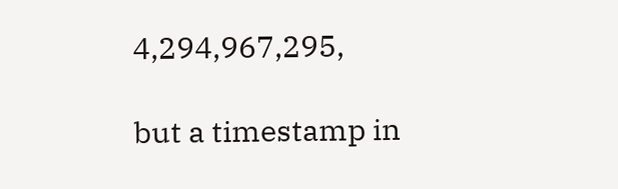4,294,967,295,

but a timestamp in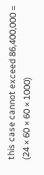this case cannot exceed 86,400,000 = (24 × 60 × 60 × 1000)